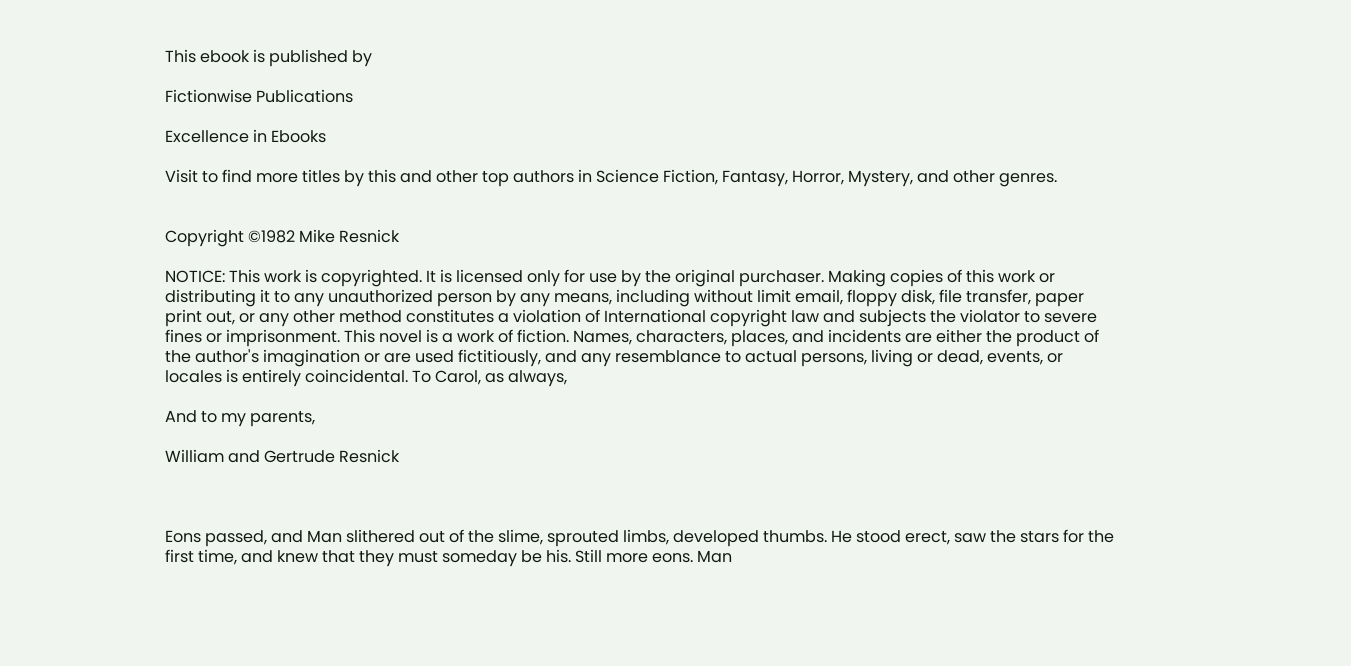This ebook is published by

Fictionwise Publications

Excellence in Ebooks

Visit to find more titles by this and other top authors in Science Fiction, Fantasy, Horror, Mystery, and other genres.


Copyright ©1982 Mike Resnick

NOTICE: This work is copyrighted. It is licensed only for use by the original purchaser. Making copies of this work or distributing it to any unauthorized person by any means, including without limit email, floppy disk, file transfer, paper print out, or any other method constitutes a violation of International copyright law and subjects the violator to severe fines or imprisonment. This novel is a work of fiction. Names, characters, places, and incidents are either the product of the author's imagination or are used fictitiously, and any resemblance to actual persons, living or dead, events, or locales is entirely coincidental. To Carol, as always,

And to my parents,

William and Gertrude Resnick



Eons passed, and Man slithered out of the slime, sprouted limbs, developed thumbs. He stood erect, saw the stars for the first time, and knew that they must someday be his. Still more eons. Man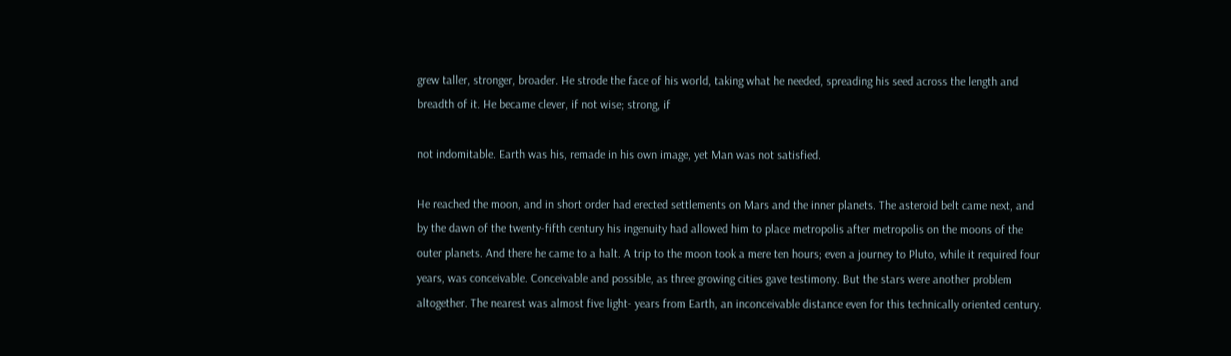grew taller, stronger, broader. He strode the face of his world, taking what he needed, spreading his seed across the length and breadth of it. He became clever, if not wise; strong, if

not indomitable. Earth was his, remade in his own image, yet Man was not satisfied.

He reached the moon, and in short order had erected settlements on Mars and the inner planets. The asteroid belt came next, and by the dawn of the twenty-fifth century his ingenuity had allowed him to place metropolis after metropolis on the moons of the outer planets. And there he came to a halt. A trip to the moon took a mere ten hours; even a journey to Pluto, while it required four years, was conceivable. Conceivable and possible, as three growing cities gave testimony. But the stars were another problem altogether. The nearest was almost five light- years from Earth, an inconceivable distance even for this technically oriented century.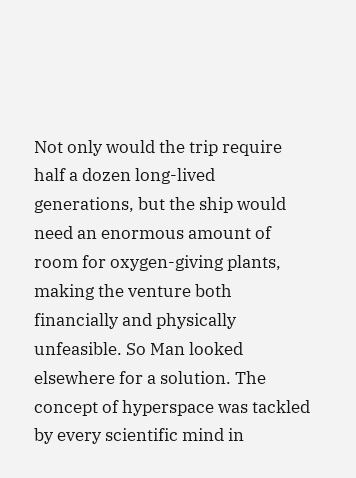Not only would the trip require half a dozen long-lived generations, but the ship would need an enormous amount of room for oxygen-giving plants, making the venture both financially and physically unfeasible. So Man looked elsewhere for a solution. The concept of hyperspace was tackled by every scientific mind in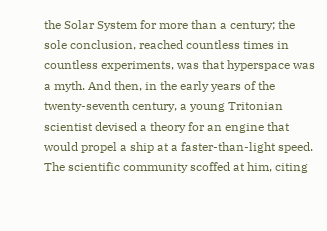the Solar System for more than a century; the sole conclusion, reached countless times in countless experiments, was that hyperspace was a myth. And then, in the early years of the twenty-seventh century, a young Tritonian scientist devised a theory for an engine that would propel a ship at a faster-than-light speed. The scientific community scoffed at him, citing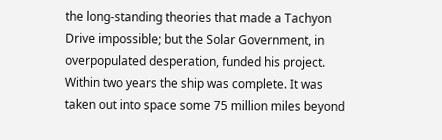the long-standing theories that made a Tachyon Drive impossible; but the Solar Government, in overpopulated desperation, funded his project. Within two years the ship was complete. It was taken out into space some 75 million miles beyond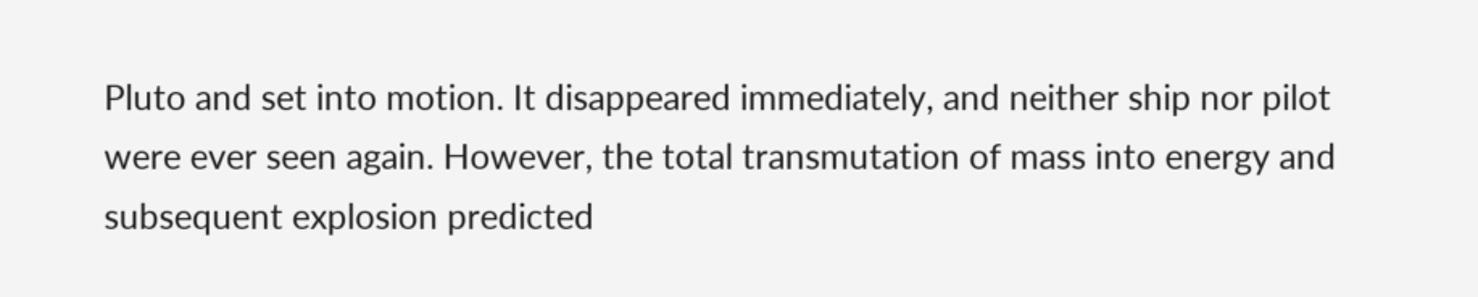Pluto and set into motion. It disappeared immediately, and neither ship nor pilot were ever seen again. However, the total transmutation of mass into energy and subsequent explosion predicted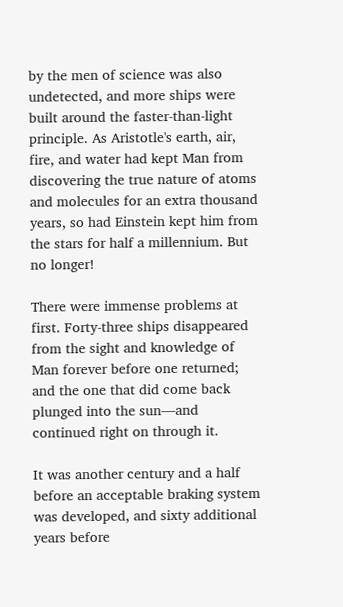by the men of science was also undetected, and more ships were built around the faster-than-light principle. As Aristotle's earth, air, fire, and water had kept Man from discovering the true nature of atoms and molecules for an extra thousand years, so had Einstein kept him from the stars for half a millennium. But no longer!

There were immense problems at first. Forty-three ships disappeared from the sight and knowledge of Man forever before one returned; and the one that did come back plunged into the sun—and continued right on through it.

It was another century and a half before an acceptable braking system was developed, and sixty additional years before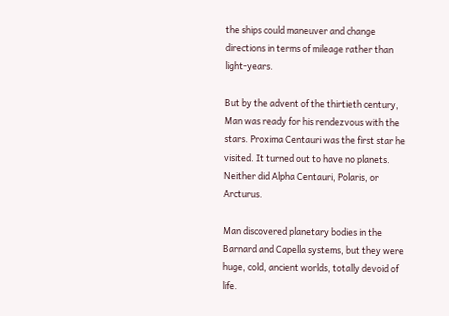the ships could maneuver and change directions in terms of mileage rather than light-years.

But by the advent of the thirtieth century, Man was ready for his rendezvous with the stars. Proxima Centauri was the first star he visited. It turned out to have no planets. Neither did Alpha Centauri, Polaris, or Arcturus.

Man discovered planetary bodies in the Barnard and Capella systems, but they were huge, cold, ancient worlds, totally devoid of life.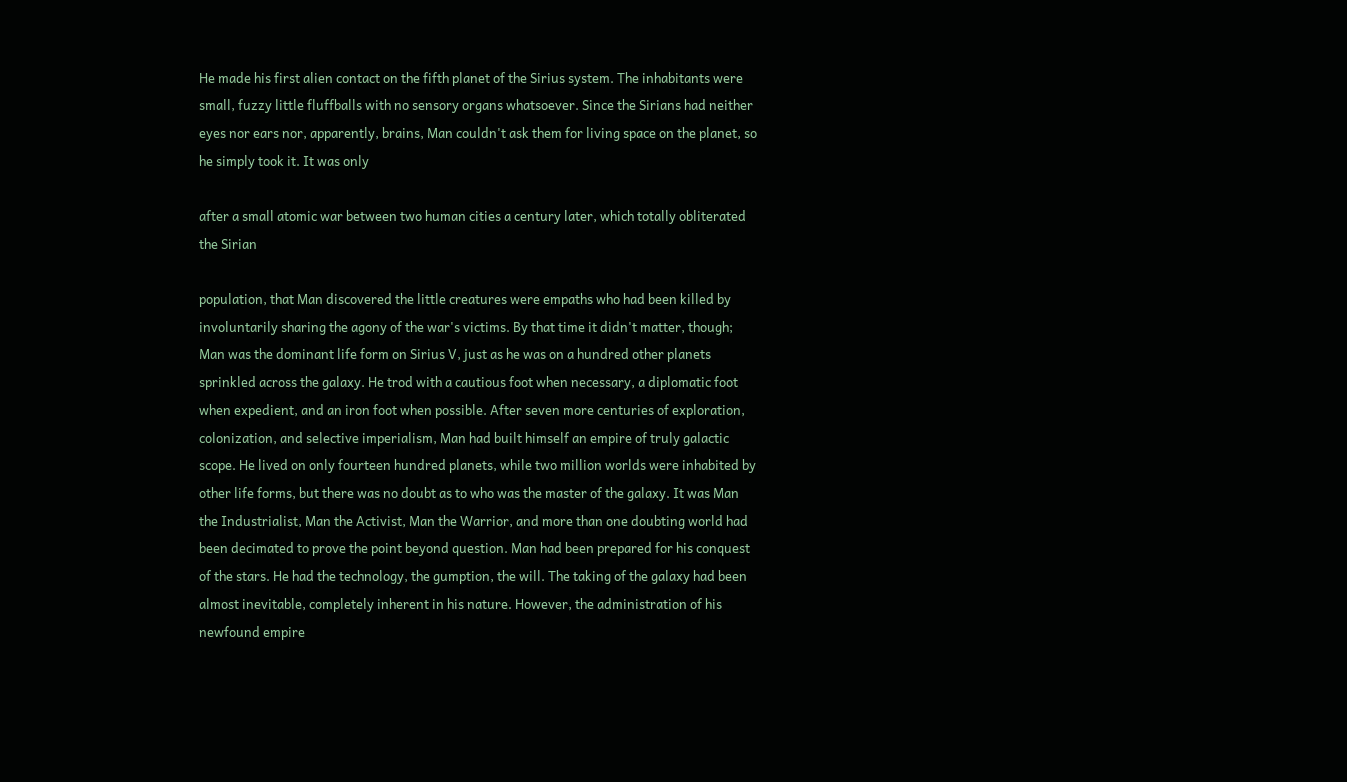He made his first alien contact on the fifth planet of the Sirius system. The inhabitants were small, fuzzy little fluffballs with no sensory organs whatsoever. Since the Sirians had neither eyes nor ears nor, apparently, brains, Man couldn't ask them for living space on the planet, so he simply took it. It was only

after a small atomic war between two human cities a century later, which totally obliterated the Sirian

population, that Man discovered the little creatures were empaths who had been killed by involuntarily sharing the agony of the war's victims. By that time it didn't matter, though; Man was the dominant life form on Sirius V, just as he was on a hundred other planets sprinkled across the galaxy. He trod with a cautious foot when necessary, a diplomatic foot when expedient, and an iron foot when possible. After seven more centuries of exploration, colonization, and selective imperialism, Man had built himself an empire of truly galactic scope. He lived on only fourteen hundred planets, while two million worlds were inhabited by other life forms, but there was no doubt as to who was the master of the galaxy. It was Man the Industrialist, Man the Activist, Man the Warrior, and more than one doubting world had been decimated to prove the point beyond question. Man had been prepared for his conquest of the stars. He had the technology, the gumption, the will. The taking of the galaxy had been almost inevitable, completely inherent in his nature. However, the administration of his newfound empire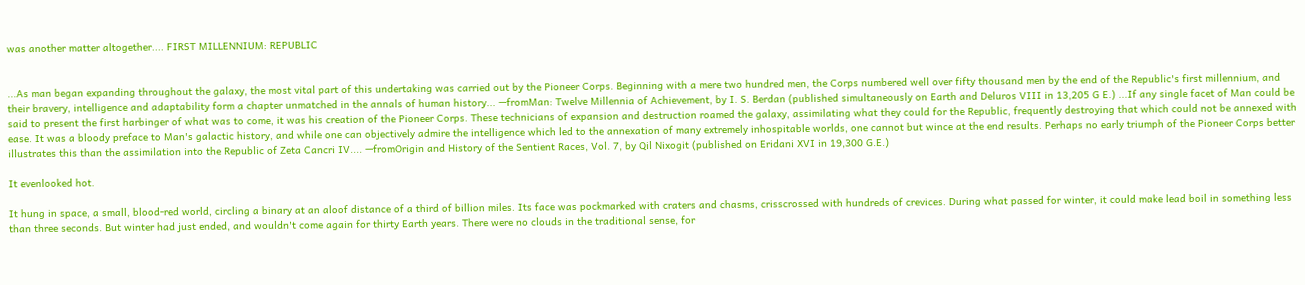was another matter altogether.... FIRST MILLENNIUM: REPUBLIC


...As man began expanding throughout the galaxy, the most vital part of this undertaking was carried out by the Pioneer Corps. Beginning with a mere two hundred men, the Corps numbered well over fifty thousand men by the end of the Republic's first millennium, and their bravery, intelligence and adaptability form a chapter unmatched in the annals of human history... —fromMan: Twelve Millennia of Achievement, by I. S. Berdan (published simultaneously on Earth and Deluros VIII in 13,205 G E.) ...If any single facet of Man could be said to present the first harbinger of what was to come, it was his creation of the Pioneer Corps. These technicians of expansion and destruction roamed the galaxy, assimilating what they could for the Republic, frequently destroying that which could not be annexed with ease. It was a bloody preface to Man's galactic history, and while one can objectively admire the intelligence which led to the annexation of many extremely inhospitable worlds, one cannot but wince at the end results. Perhaps no early triumph of the Pioneer Corps better illustrates this than the assimilation into the Republic of Zeta Cancri IV.... —fromOrigin and History of the Sentient Races, Vol. 7, by Qil Nixogit (published on Eridani XVI in 19,300 G.E.)

It evenlooked hot.

It hung in space, a small, blood-red world, circling a binary at an aloof distance of a third of billion miles. Its face was pockmarked with craters and chasms, crisscrossed with hundreds of crevices. During what passed for winter, it could make lead boil in something less than three seconds. But winter had just ended, and wouldn't come again for thirty Earth years. There were no clouds in the traditional sense, for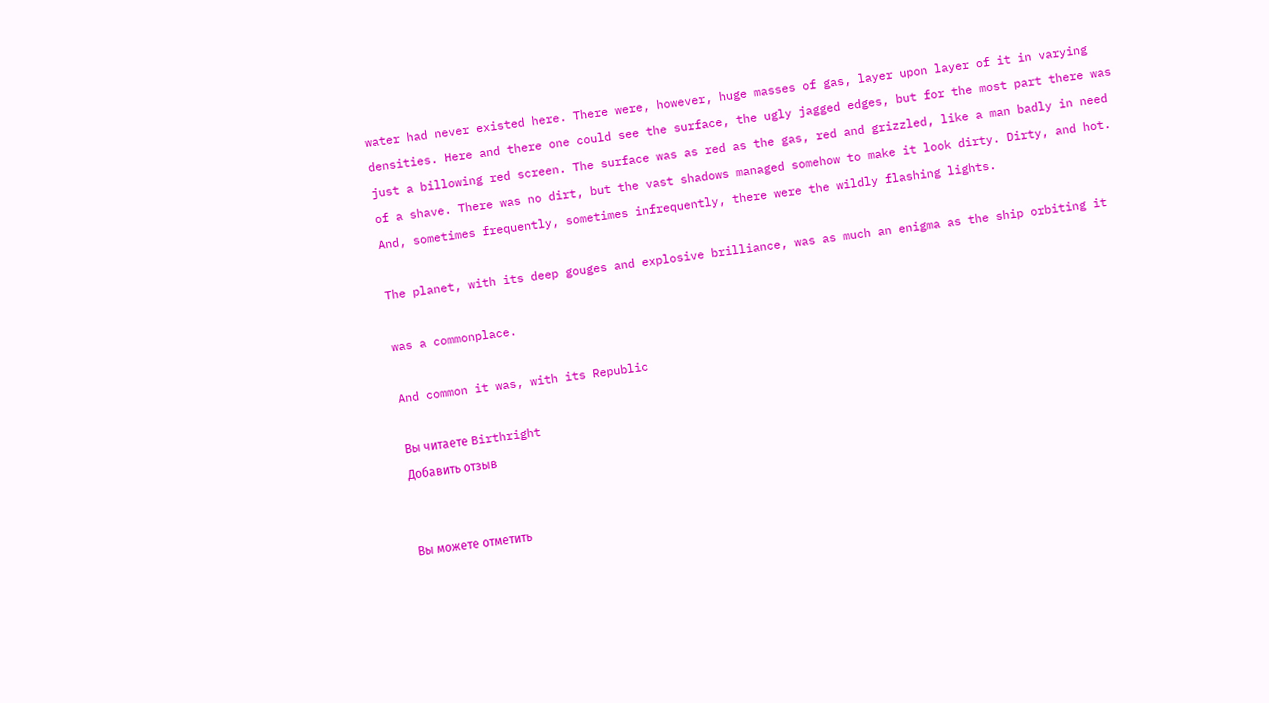water had never existed here. There were, however, huge masses of gas, layer upon layer of it in varying densities. Here and there one could see the surface, the ugly jagged edges, but for the most part there was just a billowing red screen. The surface was as red as the gas, red and grizzled, like a man badly in need of a shave. There was no dirt, but the vast shadows managed somehow to make it look dirty. Dirty, and hot. And, sometimes frequently, sometimes infrequently, there were the wildly flashing lights.

The planet, with its deep gouges and explosive brilliance, was as much an enigma as the ship orbiting it

was a commonplace.

And common it was, with its Republic

Вы читаете Birthright
Добавить отзыв


Вы можете отметить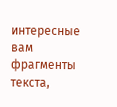интересные вам фрагменты текста,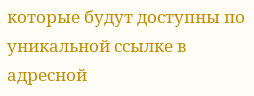которые будут доступны по уникальной ссылке в адресной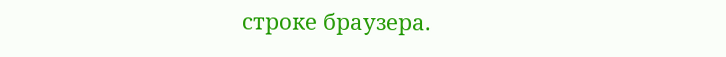строке браузера.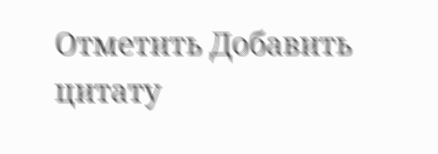Отметить Добавить цитату